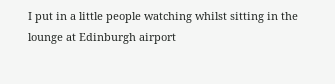I put in a little people watching whilst sitting in the lounge at Edinburgh airport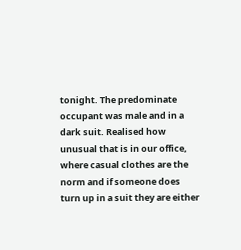tonight. The predominate occupant was male and in a dark suit. Realised how unusual that is in our office, where casual clothes are the norm and if someone does turn up in a suit they are either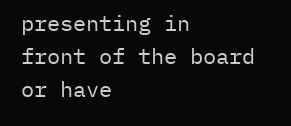presenting in front of the board or have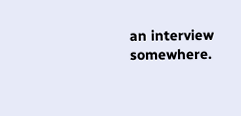an interview somewhere.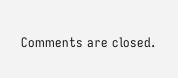Comments are closed.